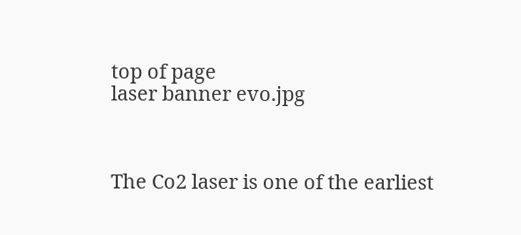top of page
laser banner evo.jpg



The Co2 laser is one of the earliest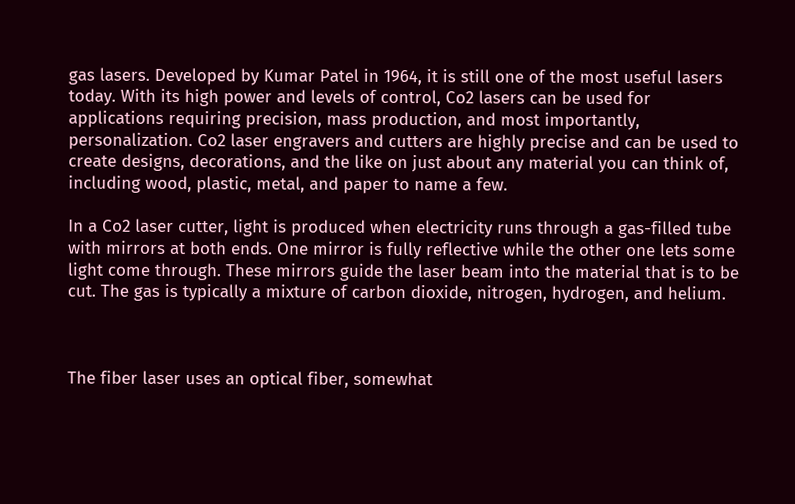gas lasers. Developed by Kumar Patel in 1964, it is still one of the most useful lasers today. With its high power and levels of control, Co2 lasers can be used for applications requiring precision, mass production, and most importantly, personalization. Co2 laser engravers and cutters are highly precise and can be used to create designs, decorations, and the like on just about any material you can think of, including wood, plastic, metal, and paper to name a few.

In a Co2 laser cutter, light is produced when electricity runs through a gas-filled tube with mirrors at both ends. One mirror is fully reflective while the other one lets some light come through. These mirrors guide the laser beam into the material that is to be cut. The gas is typically a mixture of carbon dioxide, nitrogen, hydrogen, and helium.



The fiber laser uses an optical fiber, somewhat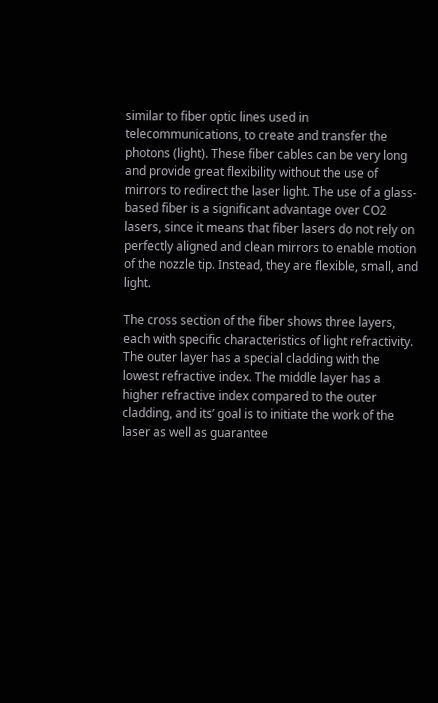similar to fiber optic lines used in telecommunications, to create and transfer the photons (light). These fiber cables can be very long and provide great flexibility without the use of mirrors to redirect the laser light. The use of a glass-based fiber is a significant advantage over CO2 lasers, since it means that fiber lasers do not rely on perfectly aligned and clean mirrors to enable motion of the nozzle tip. Instead, they are flexible, small, and light.

The cross section of the fiber shows three layers, each with specific characteristics of light refractivity. The outer layer has a special cladding with the lowest refractive index. The middle layer has a higher refractive index compared to the outer cladding, and its’ goal is to initiate the work of the laser as well as guarantee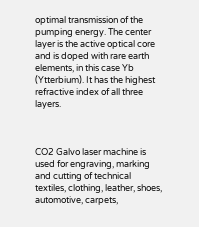optimal transmission of the pumping energy. The center layer is the active optical core and is doped with rare earth elements, in this case Yb (Ytterbium). It has the highest refractive index of all three layers.



CO2 Galvo laser machine is used for engraving, marking and cutting of technical textiles, clothing, leather, shoes, automotive, carpets,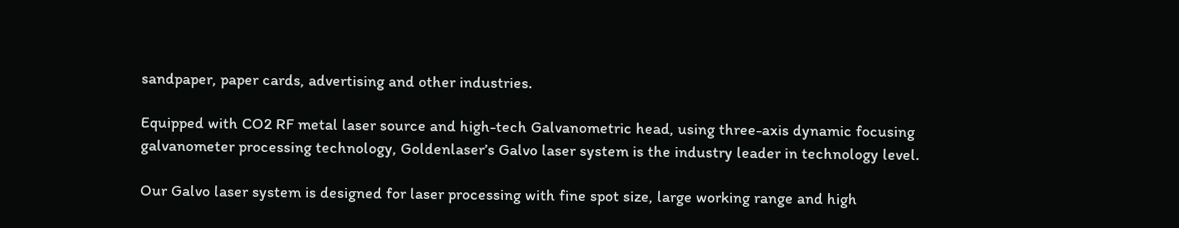sandpaper, paper cards, advertising and other industries.

Equipped with CO2 RF metal laser source and high-tech Galvanometric head, using three-axis dynamic focusing galvanometer processing technology, Goldenlaser’s Galvo laser system is the industry leader in technology level.

Our Galvo laser system is designed for laser processing with fine spot size, large working range and high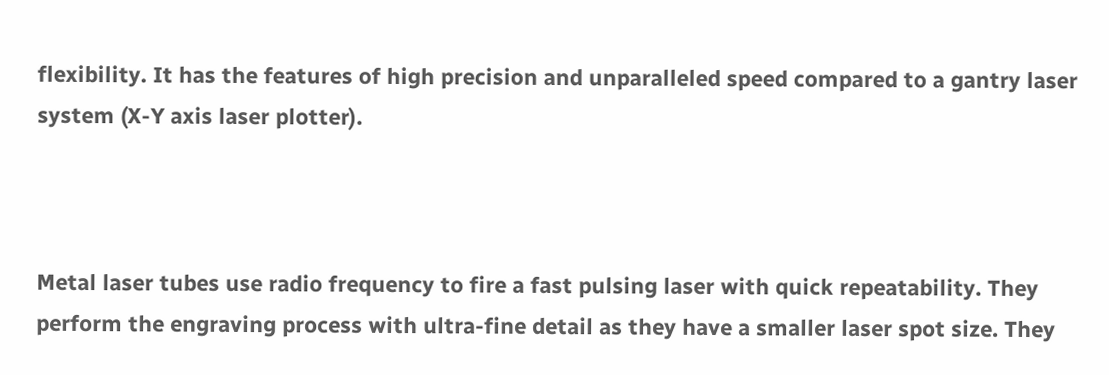flexibility. It has the features of high precision and unparalleled speed compared to a gantry laser system (X-Y axis laser plotter).



Metal laser tubes use radio frequency to fire a fast pulsing laser with quick repeatability. They perform the engraving process with ultra-fine detail as they have a smaller laser spot size. They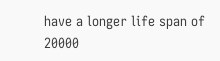have a longer life span of 20000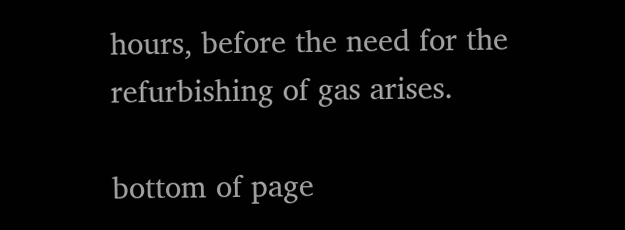hours, before the need for the refurbishing of gas arises.

bottom of page